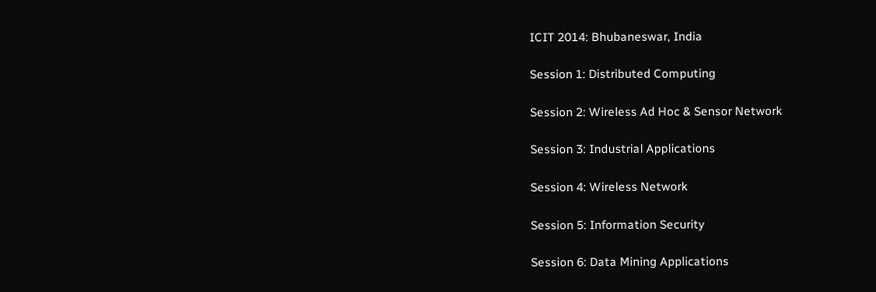ICIT 2014: Bhubaneswar, India

Session 1: Distributed Computing

Session 2: Wireless Ad Hoc & Sensor Network

Session 3: Industrial Applications

Session 4: Wireless Network

Session 5: Information Security

Session 6: Data Mining Applications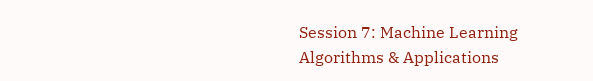Session 7: Machine Learning Algorithms & Applications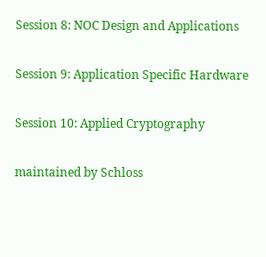Session 8: NOC Design and Applications

Session 9: Application Specific Hardware

Session 10: Applied Cryptography

maintained by Schloss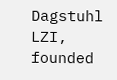Dagstuhl LZI, founded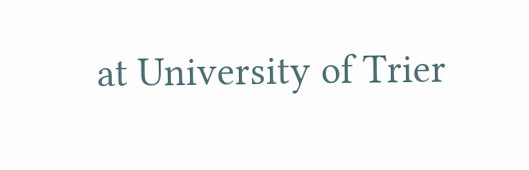at University of Trier